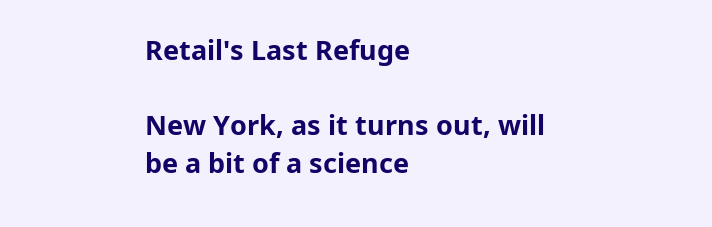Retail's Last Refuge

New York, as it turns out, will be a bit of a science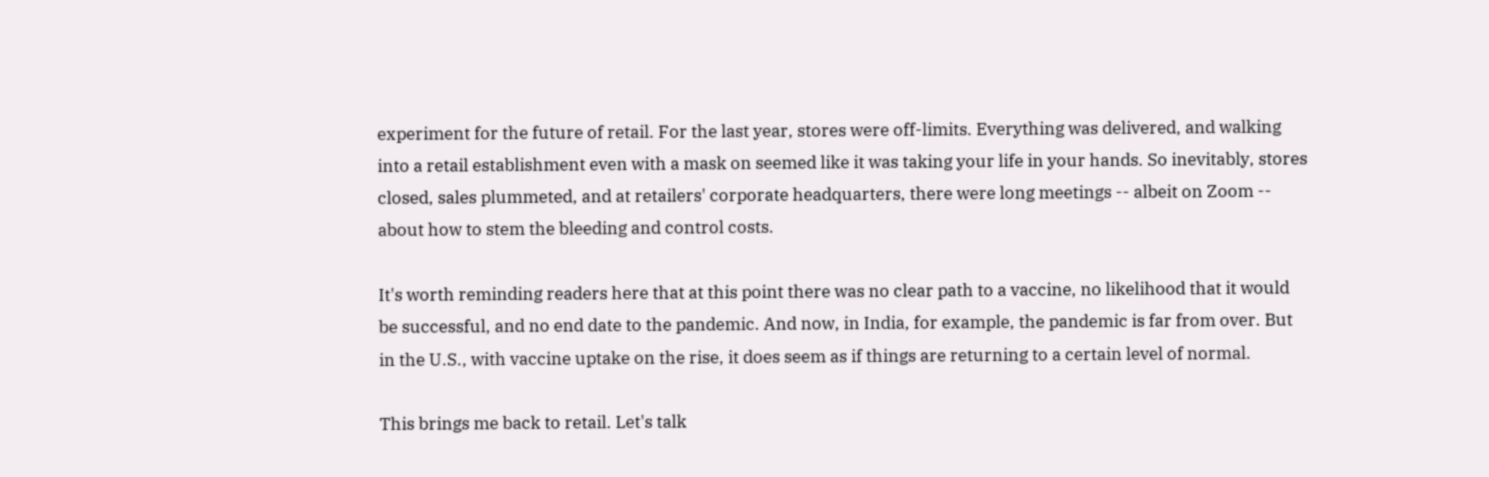experiment for the future of retail. For the last year, stores were off-limits. Everything was delivered, and walking into a retail establishment even with a mask on seemed like it was taking your life in your hands. So inevitably, stores closed, sales plummeted, and at retailers' corporate headquarters, there were long meetings -- albeit on Zoom -- about how to stem the bleeding and control costs.

It's worth reminding readers here that at this point there was no clear path to a vaccine, no likelihood that it would be successful, and no end date to the pandemic. And now, in India, for example, the pandemic is far from over. But in the U.S., with vaccine uptake on the rise, it does seem as if things are returning to a certain level of normal.

This brings me back to retail. Let's talk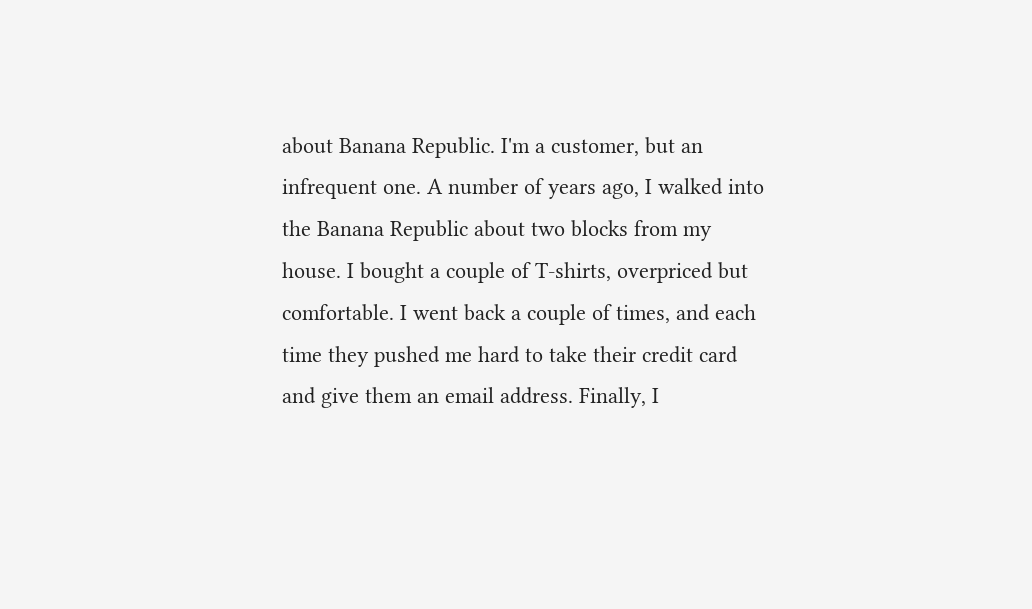about Banana Republic. I'm a customer, but an infrequent one. A number of years ago, I walked into the Banana Republic about two blocks from my house. I bought a couple of T-shirts, overpriced but comfortable. I went back a couple of times, and each time they pushed me hard to take their credit card and give them an email address. Finally, I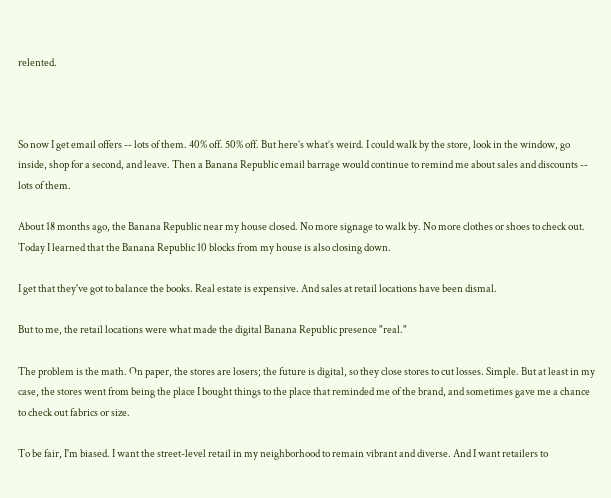relented.



So now I get email offers -- lots of them. 40% off. 50% off. But here’s what’s weird. I could walk by the store, look in the window, go inside, shop for a second, and leave. Then a Banana Republic email barrage would continue to remind me about sales and discounts -- lots of them.

About 18 months ago, the Banana Republic near my house closed. No more signage to walk by. No more clothes or shoes to check out. Today I learned that the Banana Republic 10 blocks from my house is also closing down.

I get that they've got to balance the books. Real estate is expensive. And sales at retail locations have been dismal.

But to me, the retail locations were what made the digital Banana Republic presence "real."

The problem is the math. On paper, the stores are losers; the future is digital, so they close stores to cut losses. Simple. But at least in my case, the stores went from being the place I bought things to the place that reminded me of the brand, and sometimes gave me a chance to check out fabrics or size.

To be fair, I'm biased. I want the street-level retail in my neighborhood to remain vibrant and diverse. And I want retailers to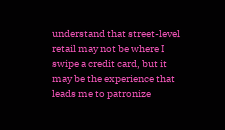understand that street-level retail may not be where I swipe a credit card, but it may be the experience that leads me to patronize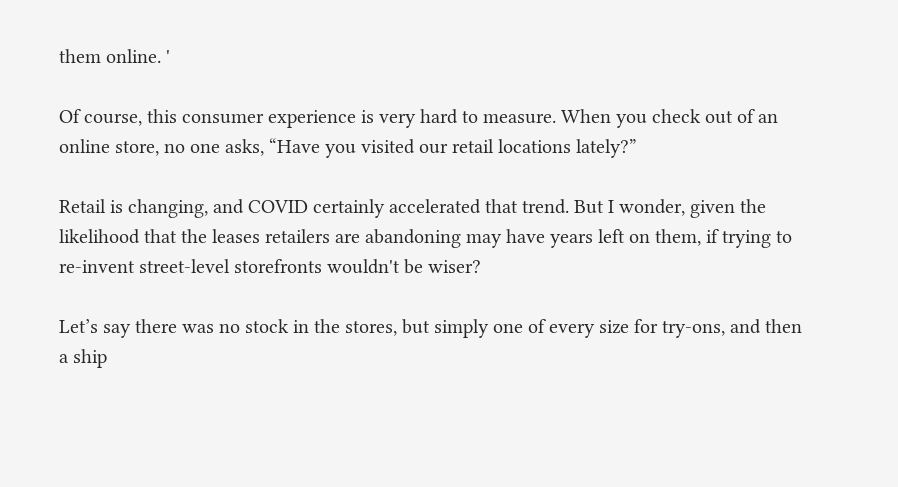them online. '

Of course, this consumer experience is very hard to measure. When you check out of an online store, no one asks, “Have you visited our retail locations lately?”

Retail is changing, and COVID certainly accelerated that trend. But I wonder, given the likelihood that the leases retailers are abandoning may have years left on them, if trying to re-invent street-level storefronts wouldn't be wiser?

Let’s say there was no stock in the stores, but simply one of every size for try-ons, and then a ship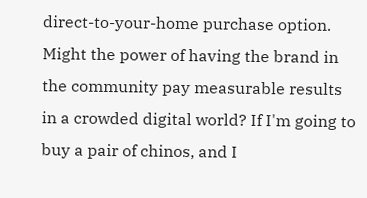direct-to-your-home purchase option. Might the power of having the brand in the community pay measurable results in a crowded digital world? If I'm going to buy a pair of chinos, and I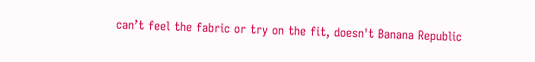can’t feel the fabric or try on the fit, doesn't Banana Republic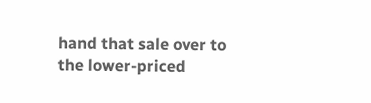hand that sale over to the lower-priced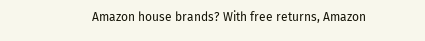Amazon house brands? With free returns, Amazon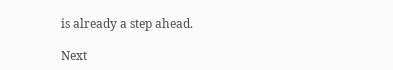is already a step ahead.

Next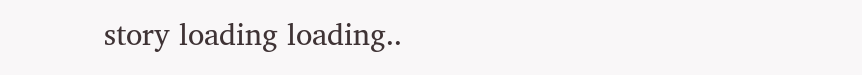story loading loading..